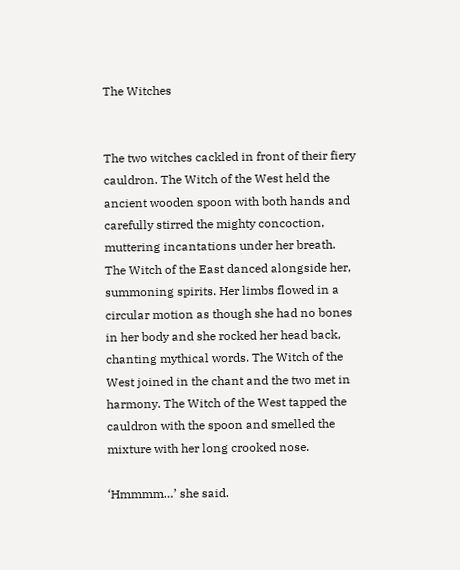The Witches


The two witches cackled in front of their fiery cauldron. The Witch of the West held the ancient wooden spoon with both hands and carefully stirred the mighty concoction, muttering incantations under her breath. The Witch of the East danced alongside her, summoning spirits. Her limbs flowed in a circular motion as though she had no bones in her body and she rocked her head back, chanting mythical words. The Witch of the West joined in the chant and the two met in harmony. The Witch of the West tapped the cauldron with the spoon and smelled the mixture with her long crooked nose.

‘Hmmmm…’ she said.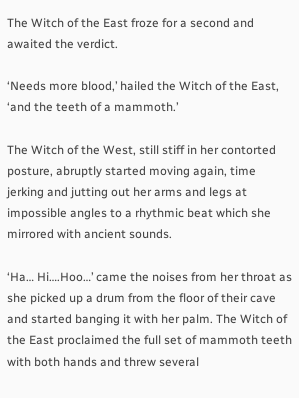The Witch of the East froze for a second and awaited the verdict.

‘Needs more blood,’ hailed the Witch of the East, ‘and the teeth of a mammoth.’

The Witch of the West, still stiff in her contorted posture, abruptly started moving again, time jerking and jutting out her arms and legs at impossible angles to a rhythmic beat which she mirrored with ancient sounds.

‘Ha… Hi….Hoo…’ came the noises from her throat as she picked up a drum from the floor of their cave and started banging it with her palm. The Witch of the East proclaimed the full set of mammoth teeth with both hands and threw several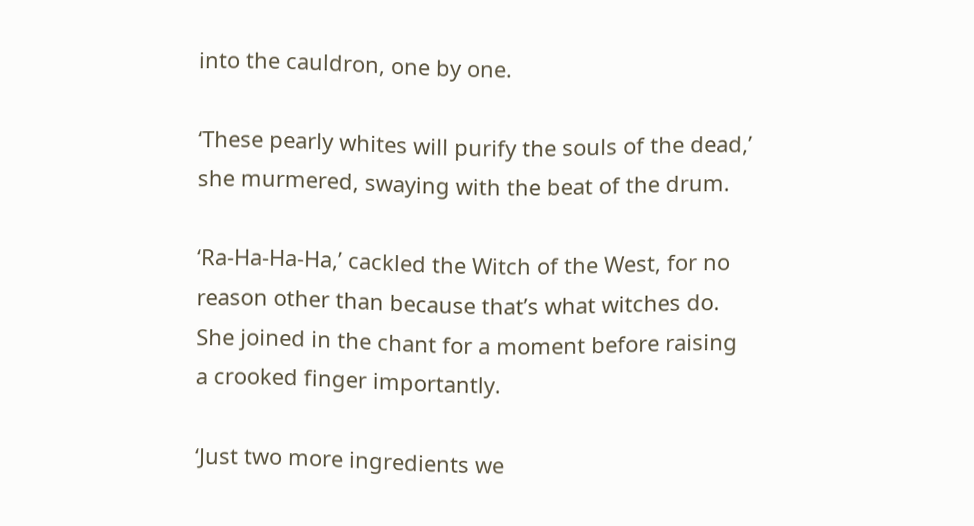into the cauldron, one by one.

‘These pearly whites will purify the souls of the dead,’ she murmered, swaying with the beat of the drum.

‘Ra-Ha-Ha-Ha,’ cackled the Witch of the West, for no reason other than because that’s what witches do. She joined in the chant for a moment before raising a crooked finger importantly.

‘Just two more ingredients we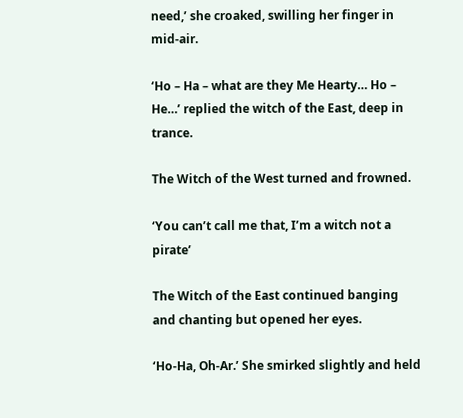need,’ she croaked, swilling her finger in mid-air.

‘Ho – Ha – what are they Me Hearty… Ho – He…’ replied the witch of the East, deep in trance.

The Witch of the West turned and frowned.

‘You can’t call me that, I’m a witch not a pirate’

The Witch of the East continued banging and chanting but opened her eyes.

‘Ho-Ha, Oh-Ar.’ She smirked slightly and held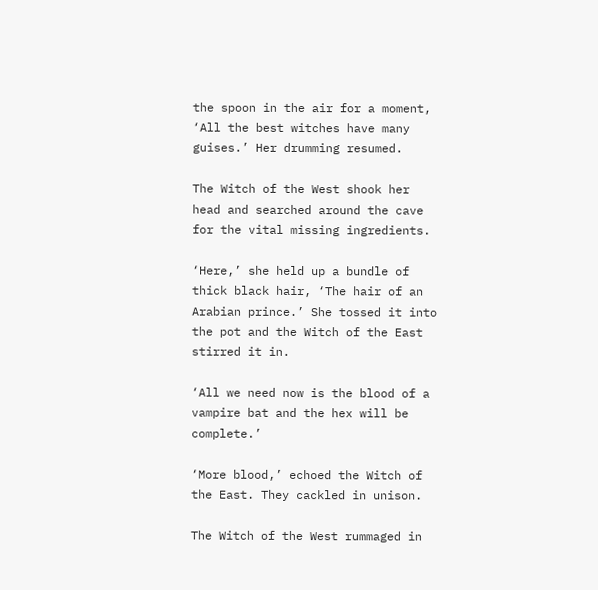the spoon in the air for a moment, ‘All the best witches have many guises.’ Her drumming resumed.

The Witch of the West shook her head and searched around the cave for the vital missing ingredients.

‘Here,’ she held up a bundle of thick black hair, ‘The hair of an Arabian prince.’ She tossed it into the pot and the Witch of the East stirred it in.

‘All we need now is the blood of a vampire bat and the hex will be complete.’

‘More blood,’ echoed the Witch of the East. They cackled in unison.

The Witch of the West rummaged in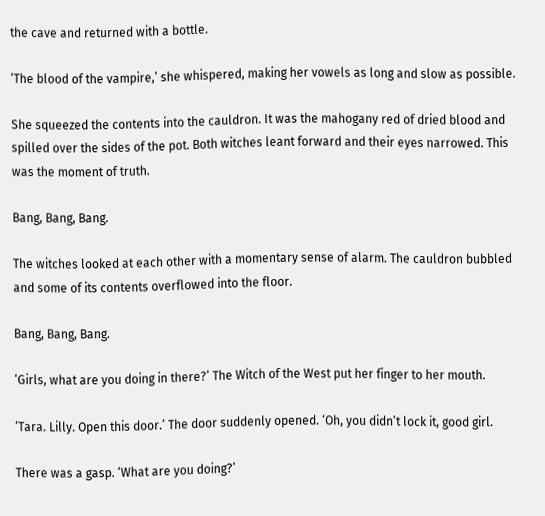the cave and returned with a bottle.

‘The blood of the vampire,’ she whispered, making her vowels as long and slow as possible.

She squeezed the contents into the cauldron. It was the mahogany red of dried blood and spilled over the sides of the pot. Both witches leant forward and their eyes narrowed. This was the moment of truth.

Bang, Bang, Bang.

The witches looked at each other with a momentary sense of alarm. The cauldron bubbled and some of its contents overflowed into the floor.

Bang, Bang, Bang.

‘Girls, what are you doing in there?’ The Witch of the West put her finger to her mouth.

‘Tara. Lilly. Open this door.’ The door suddenly opened. ‘Oh, you didn’t lock it, good girl.

There was a gasp. ‘What are you doing?’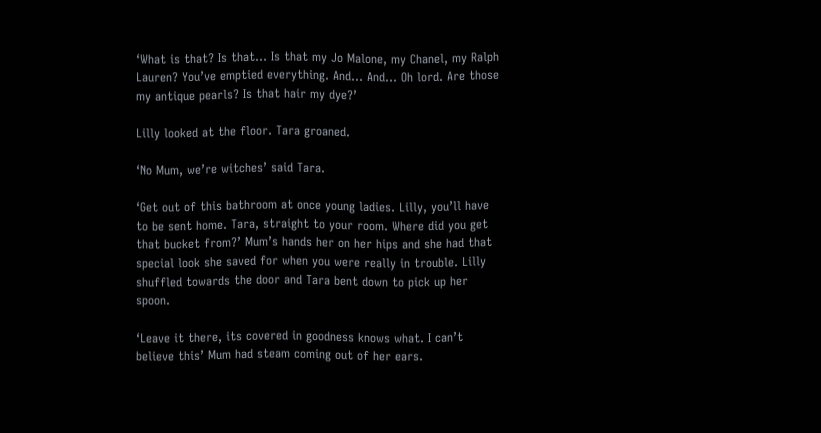‘What is that? Is that… Is that my Jo Malone, my Chanel, my Ralph Lauren? You’ve emptied everything. And… And… Oh lord. Are those my antique pearls? Is that hair my dye?’

Lilly looked at the floor. Tara groaned.

‘No Mum, we’re witches’ said Tara.

‘Get out of this bathroom at once young ladies. Lilly, you’ll have to be sent home. Tara, straight to your room. Where did you get that bucket from?’ Mum’s hands her on her hips and she had that special look she saved for when you were really in trouble. Lilly shuffled towards the door and Tara bent down to pick up her spoon.

‘Leave it there, its covered in goodness knows what. I can’t believe this’ Mum had steam coming out of her ears.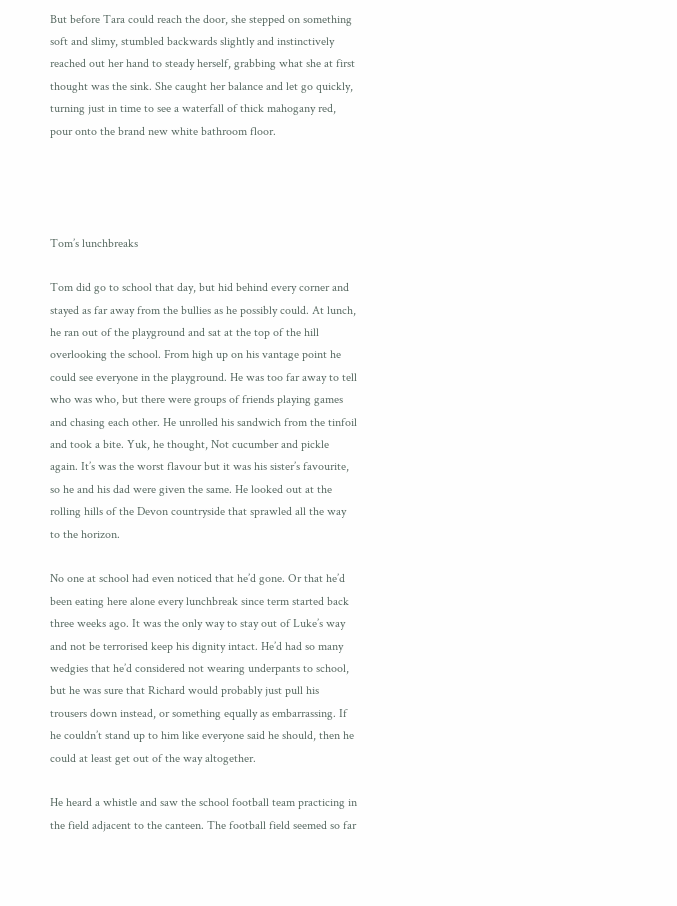But before Tara could reach the door, she stepped on something soft and slimy, stumbled backwards slightly and instinctively reached out her hand to steady herself, grabbing what she at first thought was the sink. She caught her balance and let go quickly, turning just in time to see a waterfall of thick mahogany red, pour onto the brand new white bathroom floor.




Tom’s lunchbreaks

Tom did go to school that day, but hid behind every corner and stayed as far away from the bullies as he possibly could. At lunch, he ran out of the playground and sat at the top of the hill overlooking the school. From high up on his vantage point he could see everyone in the playground. He was too far away to tell who was who, but there were groups of friends playing games and chasing each other. He unrolled his sandwich from the tinfoil and took a bite. Yuk, he thought, Not cucumber and pickle again. It’s was the worst flavour but it was his sister’s favourite, so he and his dad were given the same. He looked out at the rolling hills of the Devon countryside that sprawled all the way to the horizon.

No one at school had even noticed that he’d gone. Or that he’d been eating here alone every lunchbreak since term started back three weeks ago. It was the only way to stay out of Luke’s way and not be terrorised keep his dignity intact. He’d had so many wedgies that he’d considered not wearing underpants to school, but he was sure that Richard would probably just pull his trousers down instead, or something equally as embarrassing. If he couldn’t stand up to him like everyone said he should, then he could at least get out of the way altogether.

He heard a whistle and saw the school football team practicing in the field adjacent to the canteen. The football field seemed so far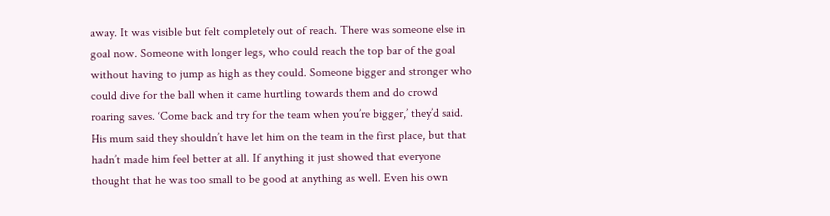away. It was visible but felt completely out of reach. There was someone else in goal now. Someone with longer legs, who could reach the top bar of the goal without having to jump as high as they could. Someone bigger and stronger who could dive for the ball when it came hurtling towards them and do crowd roaring saves. ‘Come back and try for the team when you’re bigger,’ they’d said. His mum said they shouldn’t have let him on the team in the first place, but that hadn’t made him feel better at all. If anything it just showed that everyone thought that he was too small to be good at anything as well. Even his own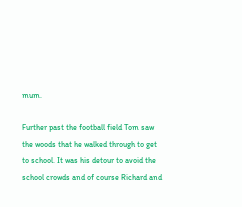mum.

Further past the football field Tom saw the woods that he walked through to get to school. It was his detour to avoid the school crowds and of course Richard and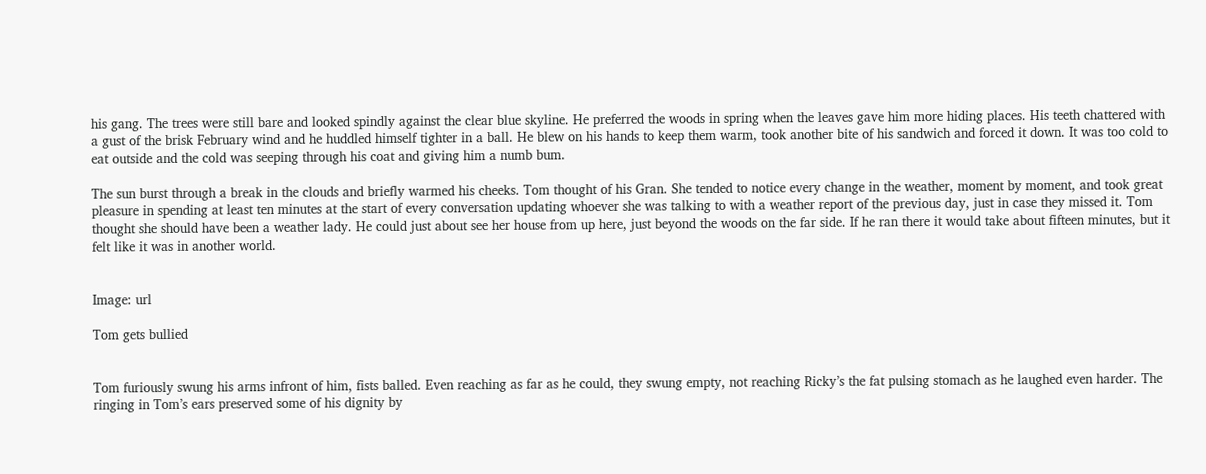his gang. The trees were still bare and looked spindly against the clear blue skyline. He preferred the woods in spring when the leaves gave him more hiding places. His teeth chattered with a gust of the brisk February wind and he huddled himself tighter in a ball. He blew on his hands to keep them warm, took another bite of his sandwich and forced it down. It was too cold to eat outside and the cold was seeping through his coat and giving him a numb bum.

The sun burst through a break in the clouds and briefly warmed his cheeks. Tom thought of his Gran. She tended to notice every change in the weather, moment by moment, and took great pleasure in spending at least ten minutes at the start of every conversation updating whoever she was talking to with a weather report of the previous day, just in case they missed it. Tom thought she should have been a weather lady. He could just about see her house from up here, just beyond the woods on the far side. If he ran there it would take about fifteen minutes, but it felt like it was in another world.


Image: url

Tom gets bullied


Tom furiously swung his arms infront of him, fists balled. Even reaching as far as he could, they swung empty, not reaching Ricky’s the fat pulsing stomach as he laughed even harder. The ringing in Tom’s ears preserved some of his dignity by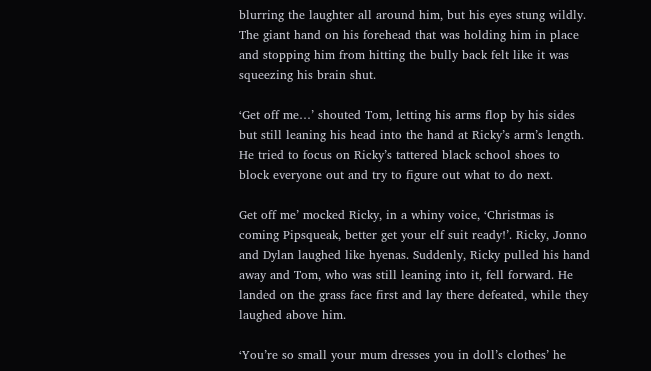blurring the laughter all around him, but his eyes stung wildly. The giant hand on his forehead that was holding him in place and stopping him from hitting the bully back felt like it was squeezing his brain shut.

‘Get off me…’ shouted Tom, letting his arms flop by his sides but still leaning his head into the hand at Ricky’s arm’s length. He tried to focus on Ricky’s tattered black school shoes to block everyone out and try to figure out what to do next.

Get off me’ mocked Ricky, in a whiny voice, ‘Christmas is coming Pipsqueak, better get your elf suit ready!’. Ricky, Jonno and Dylan laughed like hyenas. Suddenly, Ricky pulled his hand away and Tom, who was still leaning into it, fell forward. He landed on the grass face first and lay there defeated, while they laughed above him.

‘You’re so small your mum dresses you in doll’s clothes’ he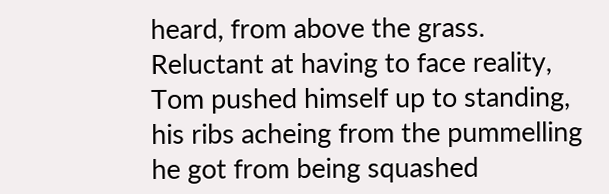heard, from above the grass. Reluctant at having to face reality, Tom pushed himself up to standing, his ribs acheing from the pummelling he got from being squashed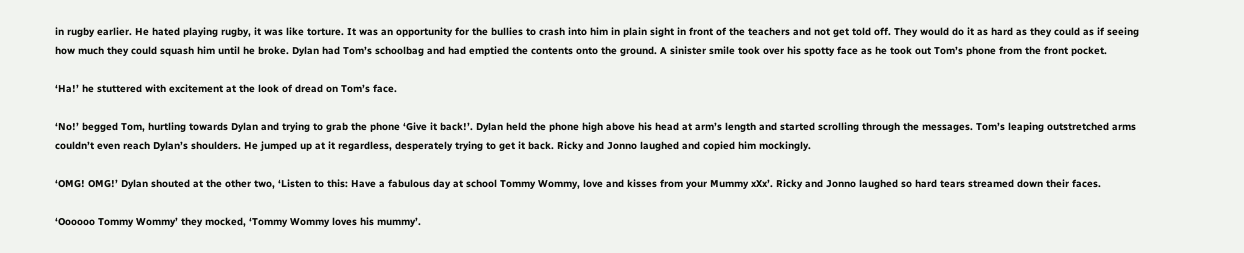in rugby earlier. He hated playing rugby, it was like torture. It was an opportunity for the bullies to crash into him in plain sight in front of the teachers and not get told off. They would do it as hard as they could as if seeing how much they could squash him until he broke. Dylan had Tom’s schoolbag and had emptied the contents onto the ground. A sinister smile took over his spotty face as he took out Tom’s phone from the front pocket.

‘Ha!’ he stuttered with excitement at the look of dread on Tom’s face.

‘No!’ begged Tom, hurtling towards Dylan and trying to grab the phone ‘Give it back!’. Dylan held the phone high above his head at arm’s length and started scrolling through the messages. Tom’s leaping outstretched arms couldn’t even reach Dylan’s shoulders. He jumped up at it regardless, desperately trying to get it back. Ricky and Jonno laughed and copied him mockingly.

‘OMG! OMG!’ Dylan shouted at the other two, ‘Listen to this: Have a fabulous day at school Tommy Wommy, love and kisses from your Mummy xXx’. Ricky and Jonno laughed so hard tears streamed down their faces.

‘Oooooo Tommy Wommy’ they mocked, ‘Tommy Wommy loves his mummy’.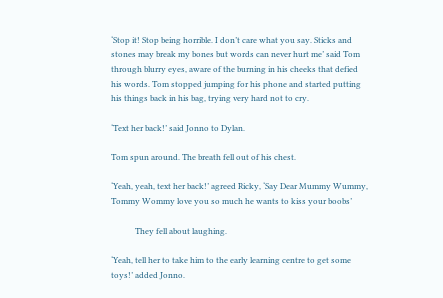‘Stop it! Stop being horrible. I don’t care what you say. Sticks and stones may break my bones but words can never hurt me’ said Tom through blurry eyes, aware of the burning in his cheeks that defied his words. Tom stopped jumping for his phone and started putting his things back in his bag, trying very hard not to cry.

‘Text her back!’ said Jonno to Dylan.

Tom spun around. The breath fell out of his chest.

‘Yeah, yeah, text her back!’ agreed Ricky, ‘Say Dear Mummy Wummy, Tommy Wommy love you so much he wants to kiss your boobs’

            They fell about laughing.

‘Yeah, tell her to take him to the early learning centre to get some toys!’ added Jonno.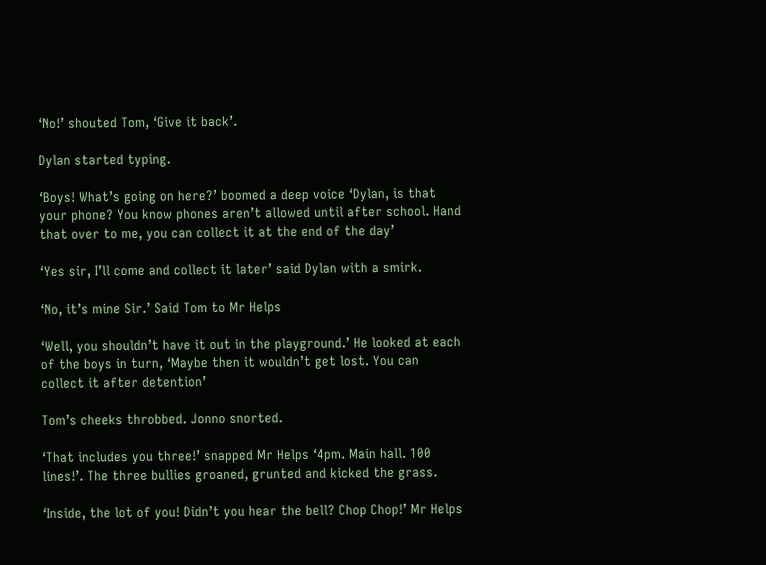‘No!’ shouted Tom, ‘Give it back’.

Dylan started typing.

‘Boys! What’s going on here?’ boomed a deep voice ‘Dylan, is that your phone? You know phones aren’t allowed until after school. Hand that over to me, you can collect it at the end of the day’

‘Yes sir, I’ll come and collect it later’ said Dylan with a smirk.

‘No, it’s mine Sir.’ Said Tom to Mr Helps

‘Well, you shouldn’t have it out in the playground.’ He looked at each of the boys in turn, ‘Maybe then it wouldn’t get lost. You can collect it after detention’

Tom’s cheeks throbbed. Jonno snorted.

‘That includes you three!’ snapped Mr Helps ‘4pm. Main hall. 100 lines!’. The three bullies groaned, grunted and kicked the grass.

‘Inside, the lot of you! Didn’t you hear the bell? Chop Chop!’ Mr Helps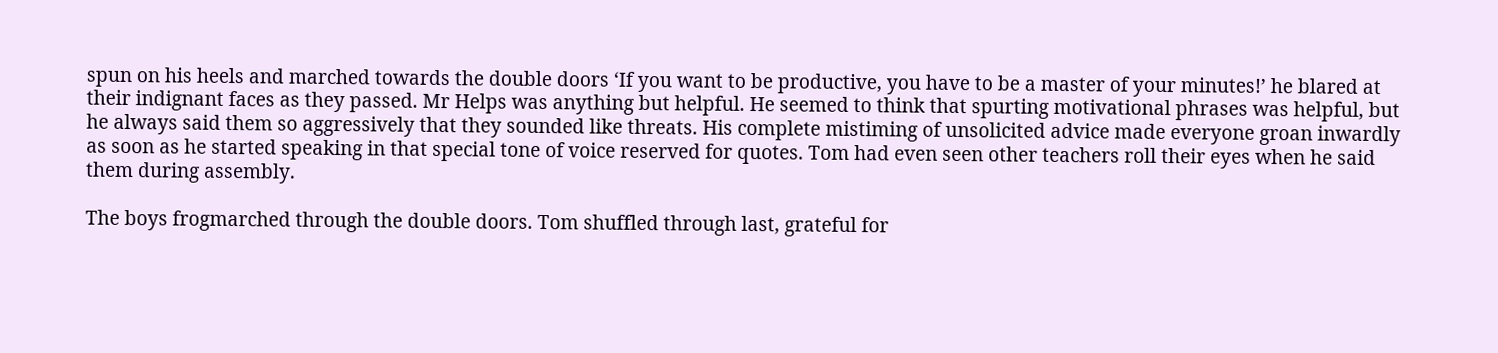spun on his heels and marched towards the double doors ‘If you want to be productive, you have to be a master of your minutes!’ he blared at their indignant faces as they passed. Mr Helps was anything but helpful. He seemed to think that spurting motivational phrases was helpful, but he always said them so aggressively that they sounded like threats. His complete mistiming of unsolicited advice made everyone groan inwardly as soon as he started speaking in that special tone of voice reserved for quotes. Tom had even seen other teachers roll their eyes when he said them during assembly.

The boys frogmarched through the double doors. Tom shuffled through last, grateful for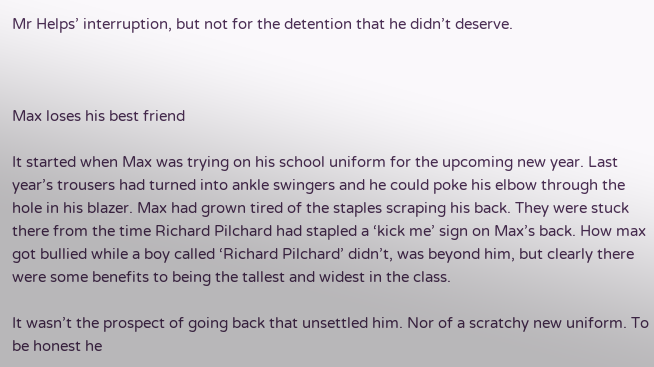Mr Helps’ interruption, but not for the detention that he didn’t deserve.



Max loses his best friend

It started when Max was trying on his school uniform for the upcoming new year. Last year’s trousers had turned into ankle swingers and he could poke his elbow through the hole in his blazer. Max had grown tired of the staples scraping his back. They were stuck there from the time Richard Pilchard had stapled a ‘kick me’ sign on Max’s back. How max got bullied while a boy called ‘Richard Pilchard’ didn’t, was beyond him, but clearly there were some benefits to being the tallest and widest in the class.

It wasn’t the prospect of going back that unsettled him. Nor of a scratchy new uniform. To be honest he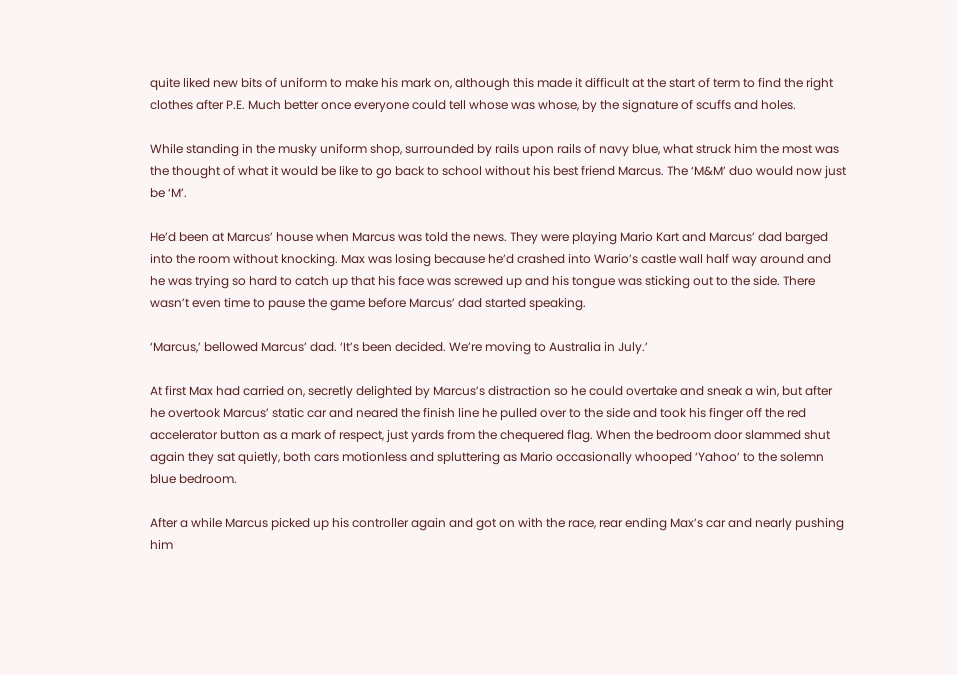quite liked new bits of uniform to make his mark on, although this made it difficult at the start of term to find the right clothes after P.E. Much better once everyone could tell whose was whose, by the signature of scuffs and holes.

While standing in the musky uniform shop, surrounded by rails upon rails of navy blue, what struck him the most was the thought of what it would be like to go back to school without his best friend Marcus. The ‘M&M’ duo would now just be ‘M’.

He’d been at Marcus’ house when Marcus was told the news. They were playing Mario Kart and Marcus’ dad barged into the room without knocking. Max was losing because he’d crashed into Wario’s castle wall half way around and he was trying so hard to catch up that his face was screwed up and his tongue was sticking out to the side. There wasn’t even time to pause the game before Marcus’ dad started speaking.

‘Marcus,’ bellowed Marcus’ dad. ‘It’s been decided. We’re moving to Australia in July.’

At first Max had carried on, secretly delighted by Marcus’s distraction so he could overtake and sneak a win, but after he overtook Marcus’ static car and neared the finish line he pulled over to the side and took his finger off the red accelerator button as a mark of respect, just yards from the chequered flag. When the bedroom door slammed shut again they sat quietly, both cars motionless and spluttering as Mario occasionally whooped ‘Yahoo’ to the solemn blue bedroom.

After a while Marcus picked up his controller again and got on with the race, rear ending Max’s car and nearly pushing him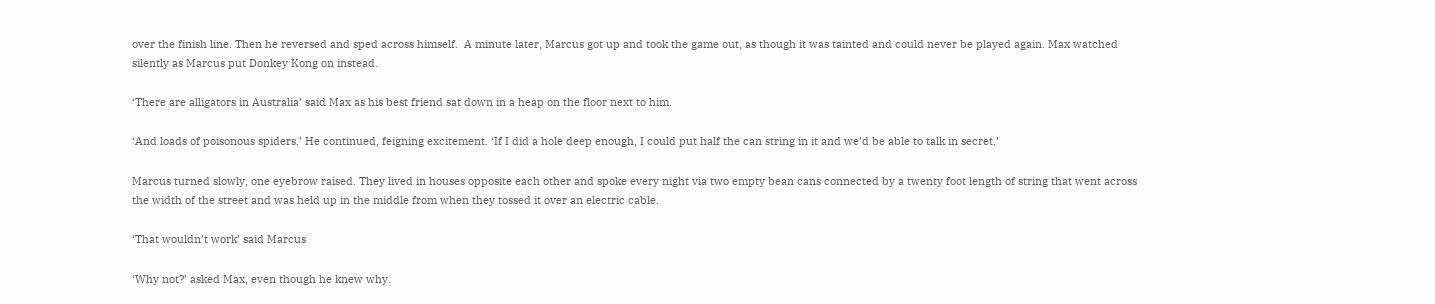over the finish line. Then he reversed and sped across himself.  A minute later, Marcus got up and took the game out, as though it was tainted and could never be played again. Max watched silently as Marcus put Donkey Kong on instead.

‘There are alligators in Australia’ said Max as his best friend sat down in a heap on the floor next to him.

‘And loads of poisonous spiders.’ He continued, feigning excitement. ‘If I did a hole deep enough, I could put half the can string in it and we’d be able to talk in secret.’

Marcus turned slowly, one eyebrow raised. They lived in houses opposite each other and spoke every night via two empty bean cans connected by a twenty foot length of string that went across the width of the street and was held up in the middle from when they tossed it over an electric cable.

‘That wouldn’t work’ said Marcus

‘Why not?’ asked Max, even though he knew why.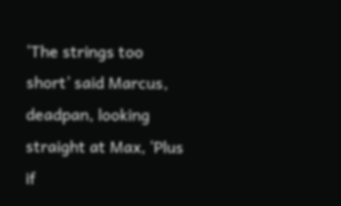‘The strings too short’ said Marcus, deadpan, looking straight at Max, ‘Plus if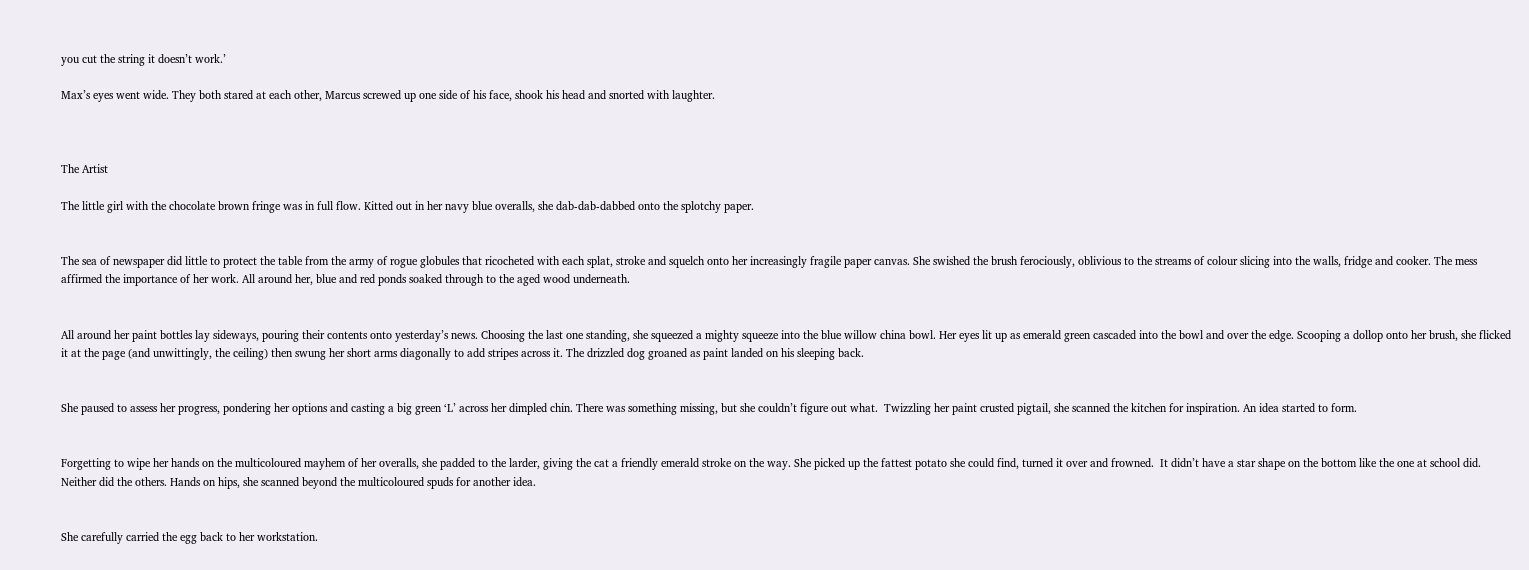you cut the string it doesn’t work.’

Max’s eyes went wide. They both stared at each other, Marcus screwed up one side of his face, shook his head and snorted with laughter.



The Artist

The little girl with the chocolate brown fringe was in full flow. Kitted out in her navy blue overalls, she dab-dab-dabbed onto the splotchy paper.


The sea of newspaper did little to protect the table from the army of rogue globules that ricocheted with each splat, stroke and squelch onto her increasingly fragile paper canvas. She swished the brush ferociously, oblivious to the streams of colour slicing into the walls, fridge and cooker. The mess affirmed the importance of her work. All around her, blue and red ponds soaked through to the aged wood underneath.


All around her paint bottles lay sideways, pouring their contents onto yesterday’s news. Choosing the last one standing, she squeezed a mighty squeeze into the blue willow china bowl. Her eyes lit up as emerald green cascaded into the bowl and over the edge. Scooping a dollop onto her brush, she flicked it at the page (and unwittingly, the ceiling) then swung her short arms diagonally to add stripes across it. The drizzled dog groaned as paint landed on his sleeping back.


She paused to assess her progress, pondering her options and casting a big green ‘L’ across her dimpled chin. There was something missing, but she couldn’t figure out what.  Twizzling her paint crusted pigtail, she scanned the kitchen for inspiration. An idea started to form.


Forgetting to wipe her hands on the multicoloured mayhem of her overalls, she padded to the larder, giving the cat a friendly emerald stroke on the way. She picked up the fattest potato she could find, turned it over and frowned.  It didn’t have a star shape on the bottom like the one at school did. Neither did the others. Hands on hips, she scanned beyond the multicoloured spuds for another idea.


She carefully carried the egg back to her workstation.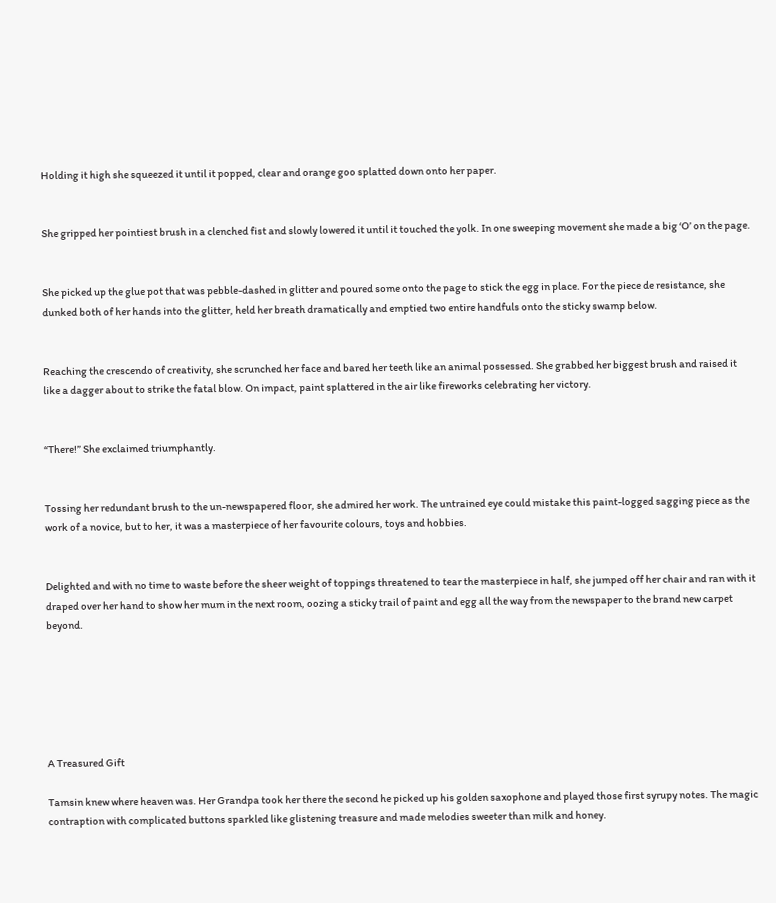Holding it high she squeezed it until it popped, clear and orange goo splatted down onto her paper.


She gripped her pointiest brush in a clenched fist and slowly lowered it until it touched the yolk. In one sweeping movement she made a big ‘O’ on the page.


She picked up the glue pot that was pebble-dashed in glitter and poured some onto the page to stick the egg in place. For the piece de resistance, she dunked both of her hands into the glitter, held her breath dramatically and emptied two entire handfuls onto the sticky swamp below.


Reaching the crescendo of creativity, she scrunched her face and bared her teeth like an animal possessed. She grabbed her biggest brush and raised it like a dagger about to strike the fatal blow. On impact, paint splattered in the air like fireworks celebrating her victory.


“There!” She exclaimed triumphantly.


Tossing her redundant brush to the un-newspapered floor, she admired her work. The untrained eye could mistake this paint-logged sagging piece as the work of a novice, but to her, it was a masterpiece of her favourite colours, toys and hobbies.


Delighted and with no time to waste before the sheer weight of toppings threatened to tear the masterpiece in half, she jumped off her chair and ran with it draped over her hand to show her mum in the next room, oozing a sticky trail of paint and egg all the way from the newspaper to the brand new carpet beyond.






A Treasured Gift

Tamsin knew where heaven was. Her Grandpa took her there the second he picked up his golden saxophone and played those first syrupy notes. The magic contraption with complicated buttons sparkled like glistening treasure and made melodies sweeter than milk and honey.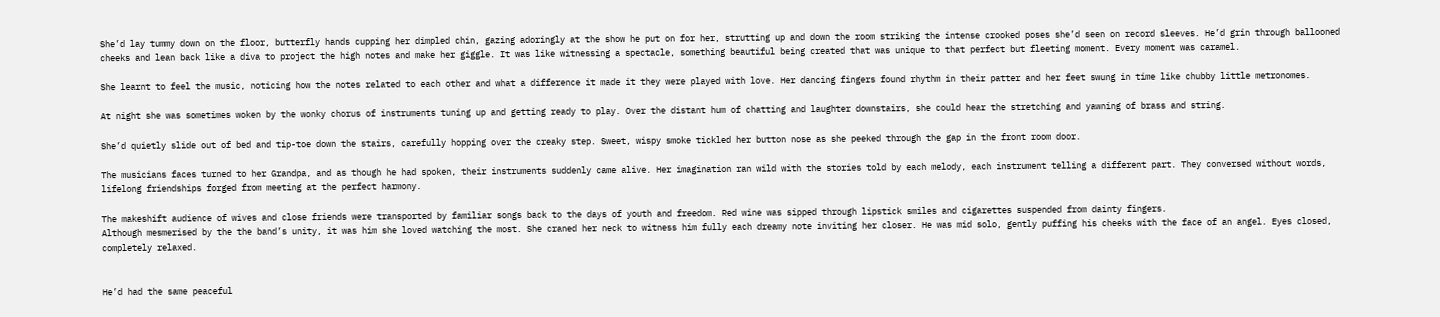She’d lay tummy down on the floor, butterfly hands cupping her dimpled chin, gazing adoringly at the show he put on for her, strutting up and down the room striking the intense crooked poses she’d seen on record sleeves. He’d grin through ballooned cheeks and lean back like a diva to project the high notes and make her giggle. It was like witnessing a spectacle, something beautiful being created that was unique to that perfect but fleeting moment. Every moment was caramel.

She learnt to feel the music, noticing how the notes related to each other and what a difference it made it they were played with love. Her dancing fingers found rhythm in their patter and her feet swung in time like chubby little metronomes.

At night she was sometimes woken by the wonky chorus of instruments tuning up and getting ready to play. Over the distant hum of chatting and laughter downstairs, she could hear the stretching and yawning of brass and string.

She’d quietly slide out of bed and tip-toe down the stairs, carefully hopping over the creaky step. Sweet, wispy smoke tickled her button nose as she peeked through the gap in the front room door.

The musicians faces turned to her Grandpa, and as though he had spoken, their instruments suddenly came alive. Her imagination ran wild with the stories told by each melody, each instrument telling a different part. They conversed without words, lifelong friendships forged from meeting at the perfect harmony.

The makeshift audience of wives and close friends were transported by familiar songs back to the days of youth and freedom. Red wine was sipped through lipstick smiles and cigarettes suspended from dainty fingers.
Although mesmerised by the the band’s unity, it was him she loved watching the most. She craned her neck to witness him fully each dreamy note inviting her closer. He was mid solo, gently puffing his cheeks with the face of an angel. Eyes closed, completely relaxed.


He’d had the same peaceful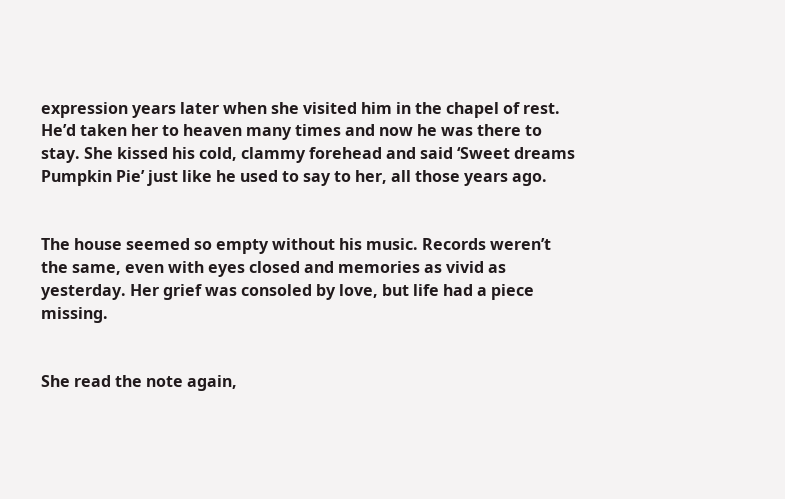expression years later when she visited him in the chapel of rest. He’d taken her to heaven many times and now he was there to stay. She kissed his cold, clammy forehead and said ‘Sweet dreams Pumpkin Pie’ just like he used to say to her, all those years ago.


The house seemed so empty without his music. Records weren’t the same, even with eyes closed and memories as vivid as yesterday. Her grief was consoled by love, but life had a piece missing.


She read the note again,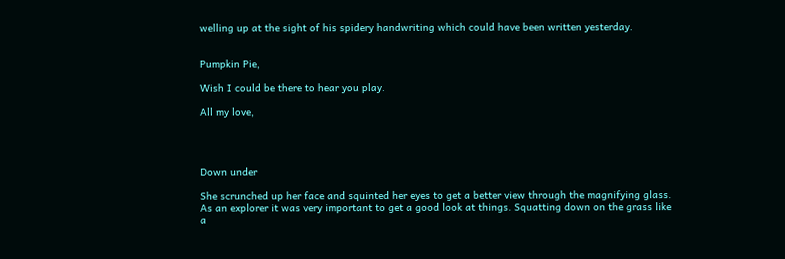welling up at the sight of his spidery handwriting which could have been written yesterday.


Pumpkin Pie,

Wish I could be there to hear you play.

All my love,




Down under

She scrunched up her face and squinted her eyes to get a better view through the magnifying glass. As an explorer it was very important to get a good look at things. Squatting down on the grass like a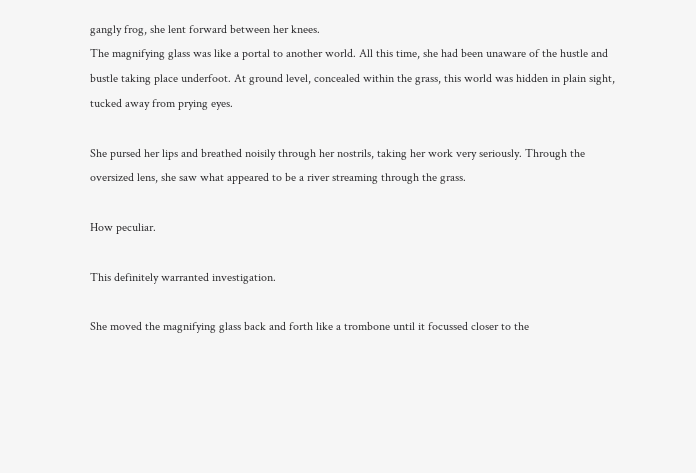gangly frog, she lent forward between her knees.
The magnifying glass was like a portal to another world. All this time, she had been unaware of the hustle and bustle taking place underfoot. At ground level, concealed within the grass, this world was hidden in plain sight, tucked away from prying eyes.

She pursed her lips and breathed noisily through her nostrils, taking her work very seriously. Through the oversized lens, she saw what appeared to be a river streaming through the grass.

How peculiar.

This definitely warranted investigation.

She moved the magnifying glass back and forth like a trombone until it focussed closer to the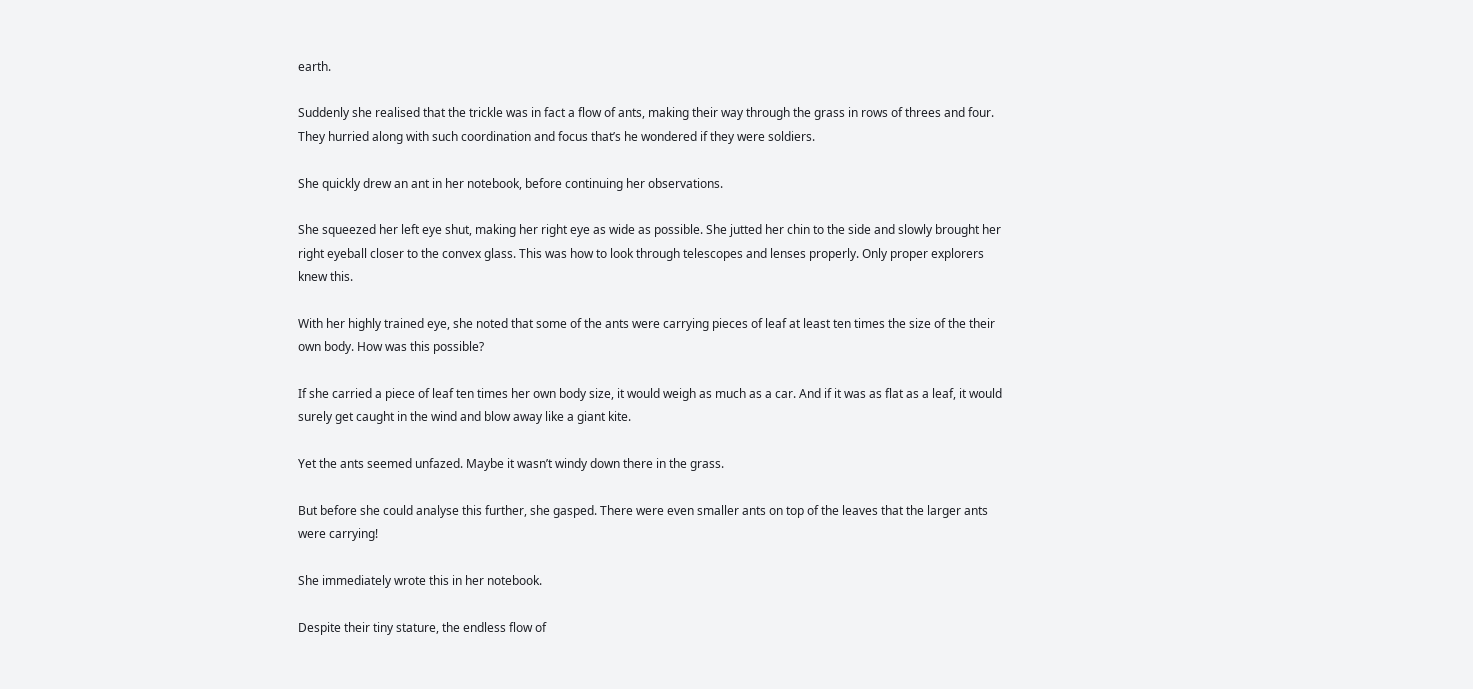earth.

Suddenly she realised that the trickle was in fact a flow of ants, making their way through the grass in rows of threes and four. They hurried along with such coordination and focus that’s he wondered if they were soldiers.

She quickly drew an ant in her notebook, before continuing her observations.

She squeezed her left eye shut, making her right eye as wide as possible. She jutted her chin to the side and slowly brought her right eyeball closer to the convex glass. This was how to look through telescopes and lenses properly. Only proper explorers knew this.

With her highly trained eye, she noted that some of the ants were carrying pieces of leaf at least ten times the size of the their own body. How was this possible?

If she carried a piece of leaf ten times her own body size, it would weigh as much as a car. And if it was as flat as a leaf, it would surely get caught in the wind and blow away like a giant kite.

Yet the ants seemed unfazed. Maybe it wasn’t windy down there in the grass.

But before she could analyse this further, she gasped. There were even smaller ants on top of the leaves that the larger ants were carrying!

She immediately wrote this in her notebook.

Despite their tiny stature, the endless flow of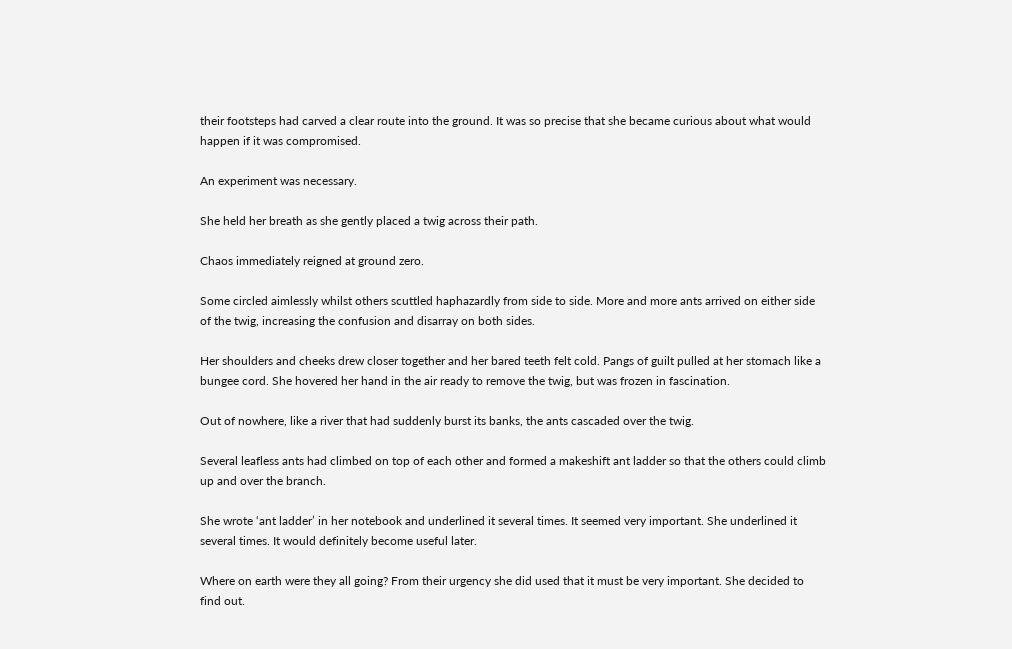their footsteps had carved a clear route into the ground. It was so precise that she became curious about what would happen if it was compromised.

An experiment was necessary.

She held her breath as she gently placed a twig across their path.

Chaos immediately reigned at ground zero.

Some circled aimlessly whilst others scuttled haphazardly from side to side. More and more ants arrived on either side of the twig, increasing the confusion and disarray on both sides.

Her shoulders and cheeks drew closer together and her bared teeth felt cold. Pangs of guilt pulled at her stomach like a bungee cord. She hovered her hand in the air ready to remove the twig, but was frozen in fascination.

Out of nowhere, like a river that had suddenly burst its banks, the ants cascaded over the twig.

Several leafless ants had climbed on top of each other and formed a makeshift ant ladder so that the others could climb up and over the branch.

She wrote ‘ant ladder’ in her notebook and underlined it several times. It seemed very important. She underlined it several times. It would definitely become useful later.

Where on earth were they all going? From their urgency she did used that it must be very important. She decided to find out.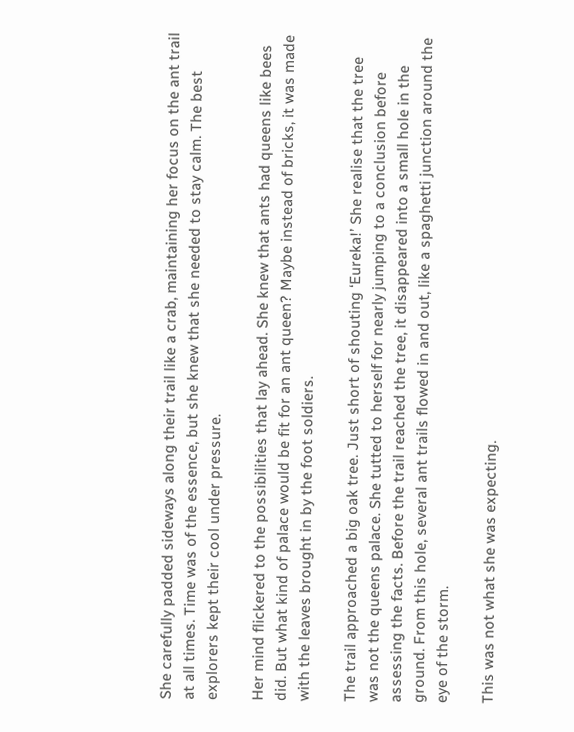She carefully padded sideways along their trail like a crab, maintaining her focus on the ant trail at all times. Time was of the essence, but she knew that she needed to stay calm. The best explorers kept their cool under pressure.

Her mind flickered to the possibilities that lay ahead. She knew that ants had queens like bees did. But what kind of palace would be fit for an ant queen? Maybe instead of bricks, it was made with the leaves brought in by the foot soldiers.

The trail approached a big oak tree. Just short of shouting ‘Eureka!’ She realise that the tree was not the queens palace. She tutted to herself for nearly jumping to a conclusion before assessing the facts. Before the trail reached the tree, it disappeared into a small hole in the ground. From this hole, several ant trails flowed in and out, like a spaghetti junction around the eye of the storm.

This was not what she was expecting.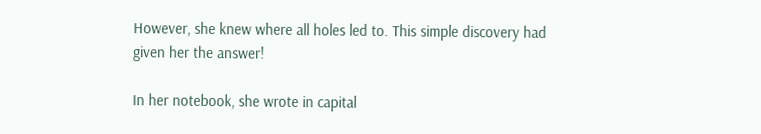However, she knew where all holes led to. This simple discovery had given her the answer!

In her notebook, she wrote in capital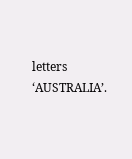letters ‘AUSTRALIA’.